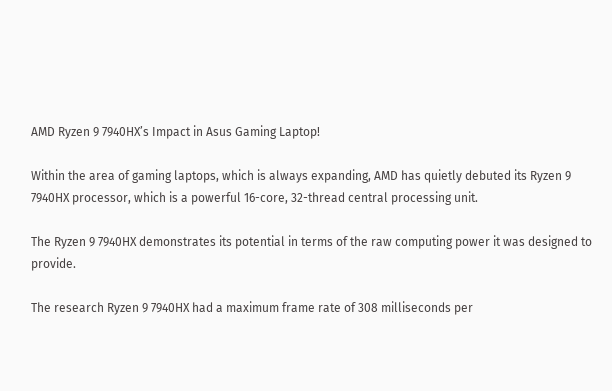AMD Ryzen 9 7940HX’s Impact in Asus Gaming Laptop!

Within the area of gaming laptops, which is always expanding, AMD has quietly debuted its Ryzen 9 7940HX processor, which is a powerful 16-core, 32-thread central processing unit.

The Ryzen 9 7940HX demonstrates its potential in terms of the raw computing power it was designed to provide.

The research Ryzen 9 7940HX had a maximum frame rate of 308 milliseconds per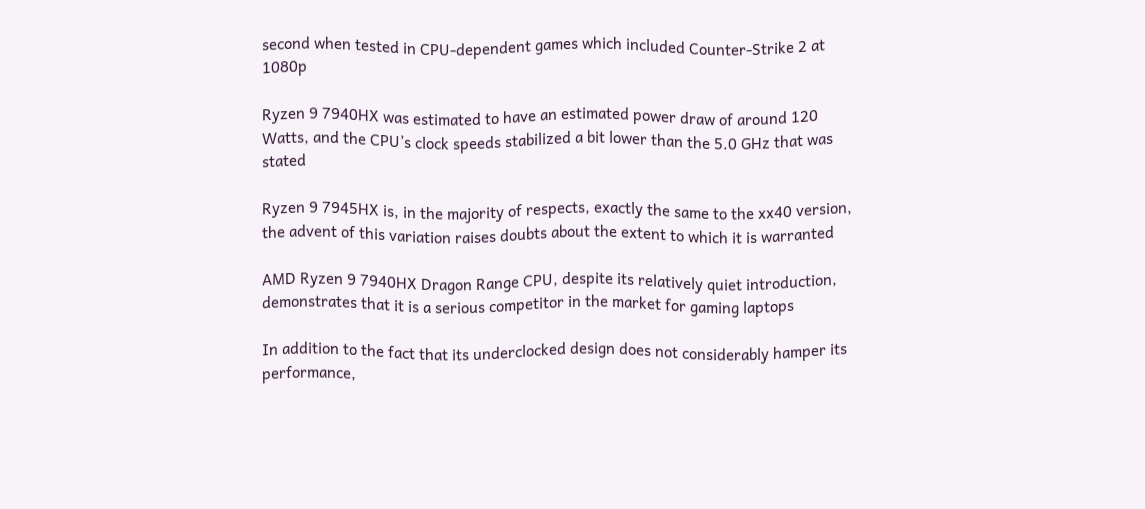second when tested in CPU-dependent games which included Counter-Strike 2 at 1080p

Ryzen 9 7940HX was estimated to have an estimated power draw of around 120 Watts, and the CPU’s clock speeds stabilized a bit lower than the 5.0 GHz that was stated

Ryzen 9 7945HX is, in the majority of respects, exactly the same to the xx40 version, the advent of this variation raises doubts about the extent to which it is warranted

AMD Ryzen 9 7940HX Dragon Range CPU, despite its relatively quiet introduction, demonstrates that it is a serious competitor in the market for gaming laptops

In addition to the fact that its underclocked design does not considerably hamper its performance,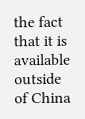the fact that it is available outside of China